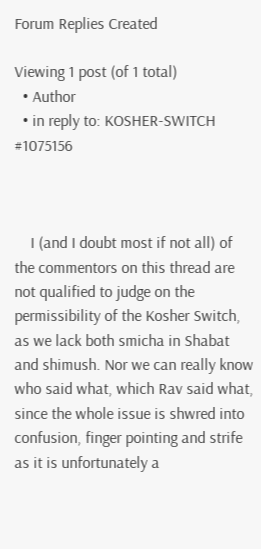Forum Replies Created

Viewing 1 post (of 1 total)
  • Author
  • in reply to: KOSHER-SWITCH #1075156



    I (and I doubt most if not all) of the commentors on this thread are not qualified to judge on the permissibility of the Kosher Switch, as we lack both smicha in Shabat and shimush. Nor we can really know who said what, which Rav said what, since the whole issue is shwred into confusion, finger pointing and strife as it is unfortunately a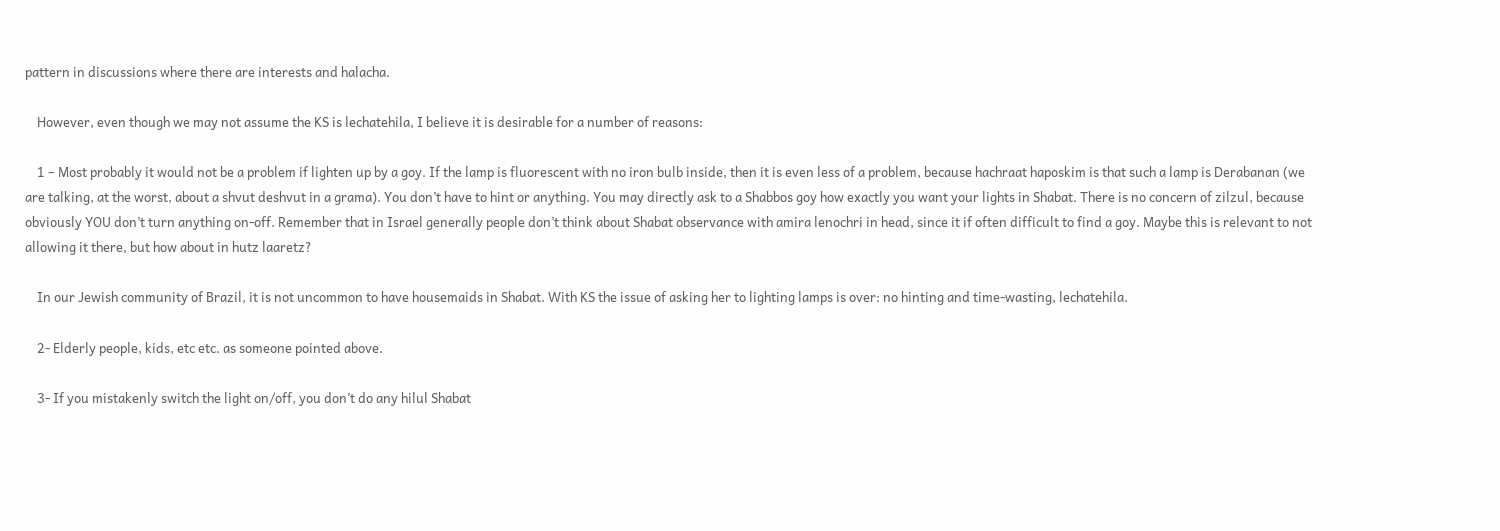pattern in discussions where there are interests and halacha.

    However, even though we may not assume the KS is lechatehila, I believe it is desirable for a number of reasons:

    1 – Most probably it would not be a problem if lighten up by a goy. If the lamp is fluorescent with no iron bulb inside, then it is even less of a problem, because hachraat haposkim is that such a lamp is Derabanan (we are talking, at the worst, about a shvut deshvut in a grama). You don’t have to hint or anything. You may directly ask to a Shabbos goy how exactly you want your lights in Shabat. There is no concern of zilzul, because obviously YOU don’t turn anything on-off. Remember that in Israel generally people don’t think about Shabat observance with amira lenochri in head, since it if often difficult to find a goy. Maybe this is relevant to not allowing it there, but how about in hutz laaretz?

    In our Jewish community of Brazil, it is not uncommon to have housemaids in Shabat. With KS the issue of asking her to lighting lamps is over: no hinting and time-wasting, lechatehila.

    2- Elderly people, kids, etc etc. as someone pointed above.

    3- If you mistakenly switch the light on/off, you don’t do any hilul Shabat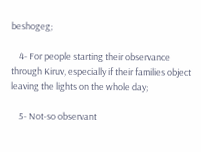beshogeg;

    4- For people starting their observance through Kiruv, especially if their families object leaving the lights on the whole day;

    5- Not-so observant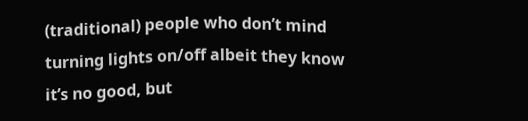(traditional) people who don’t mind turning lights on/off albeit they know it’s no good, but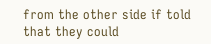from the other side if told that they could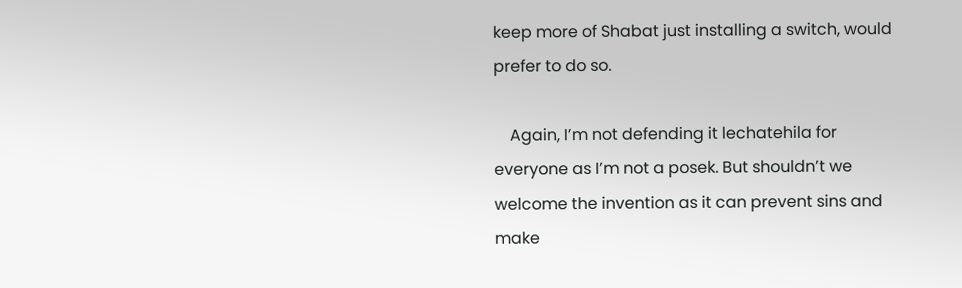keep more of Shabat just installing a switch, would prefer to do so.

    Again, I’m not defending it lechatehila for everyone as I’m not a posek. But shouldn’t we welcome the invention as it can prevent sins and make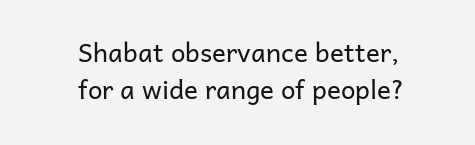Shabat observance better, for a wide range of people?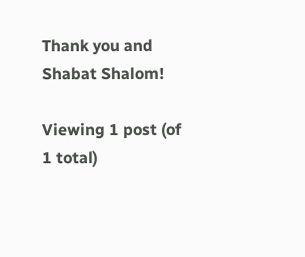Thank you and Shabat Shalom!

Viewing 1 post (of 1 total)